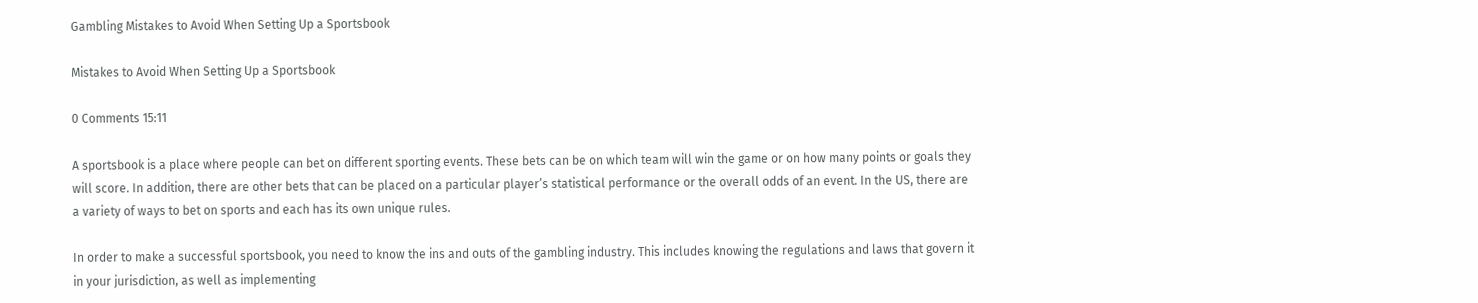Gambling Mistakes to Avoid When Setting Up a Sportsbook

Mistakes to Avoid When Setting Up a Sportsbook

0 Comments 15:11

A sportsbook is a place where people can bet on different sporting events. These bets can be on which team will win the game or on how many points or goals they will score. In addition, there are other bets that can be placed on a particular player’s statistical performance or the overall odds of an event. In the US, there are a variety of ways to bet on sports and each has its own unique rules.

In order to make a successful sportsbook, you need to know the ins and outs of the gambling industry. This includes knowing the regulations and laws that govern it in your jurisdiction, as well as implementing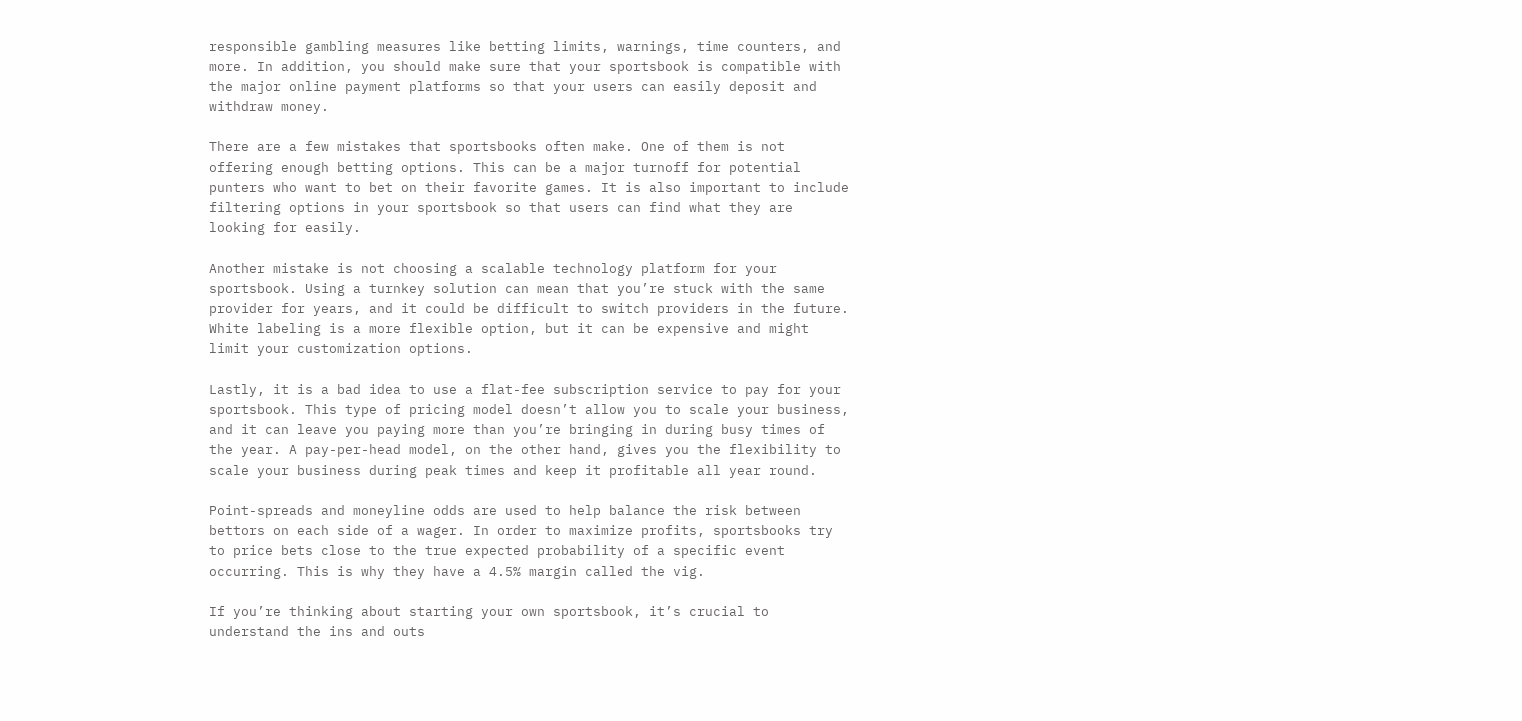responsible gambling measures like betting limits, warnings, time counters, and more. In addition, you should make sure that your sportsbook is compatible with the major online payment platforms so that your users can easily deposit and withdraw money.

There are a few mistakes that sportsbooks often make. One of them is not offering enough betting options. This can be a major turnoff for potential punters who want to bet on their favorite games. It is also important to include filtering options in your sportsbook so that users can find what they are looking for easily.

Another mistake is not choosing a scalable technology platform for your sportsbook. Using a turnkey solution can mean that you’re stuck with the same provider for years, and it could be difficult to switch providers in the future. White labeling is a more flexible option, but it can be expensive and might limit your customization options.

Lastly, it is a bad idea to use a flat-fee subscription service to pay for your sportsbook. This type of pricing model doesn’t allow you to scale your business, and it can leave you paying more than you’re bringing in during busy times of the year. A pay-per-head model, on the other hand, gives you the flexibility to scale your business during peak times and keep it profitable all year round.

Point-spreads and moneyline odds are used to help balance the risk between bettors on each side of a wager. In order to maximize profits, sportsbooks try to price bets close to the true expected probability of a specific event occurring. This is why they have a 4.5% margin called the vig.

If you’re thinking about starting your own sportsbook, it’s crucial to understand the ins and outs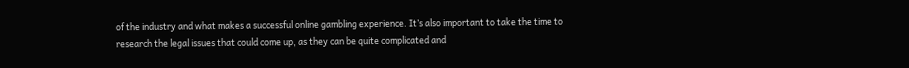of the industry and what makes a successful online gambling experience. It’s also important to take the time to research the legal issues that could come up, as they can be quite complicated and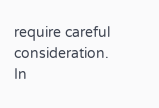require careful consideration. In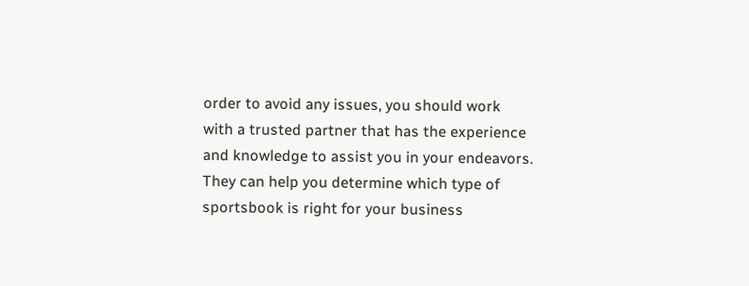order to avoid any issues, you should work with a trusted partner that has the experience and knowledge to assist you in your endeavors. They can help you determine which type of sportsbook is right for your business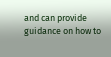and can provide guidance on how to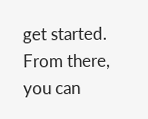get started. From there, you can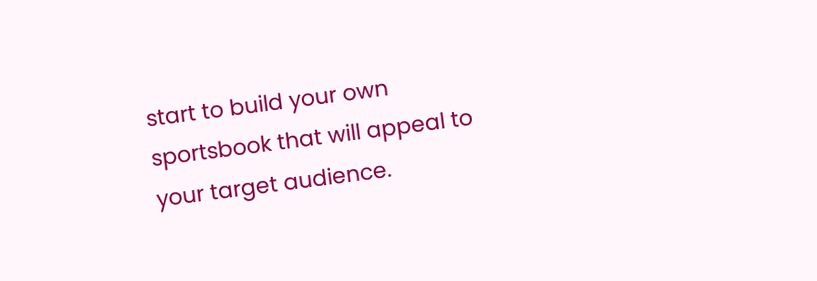start to build your own sportsbook that will appeal to your target audience.